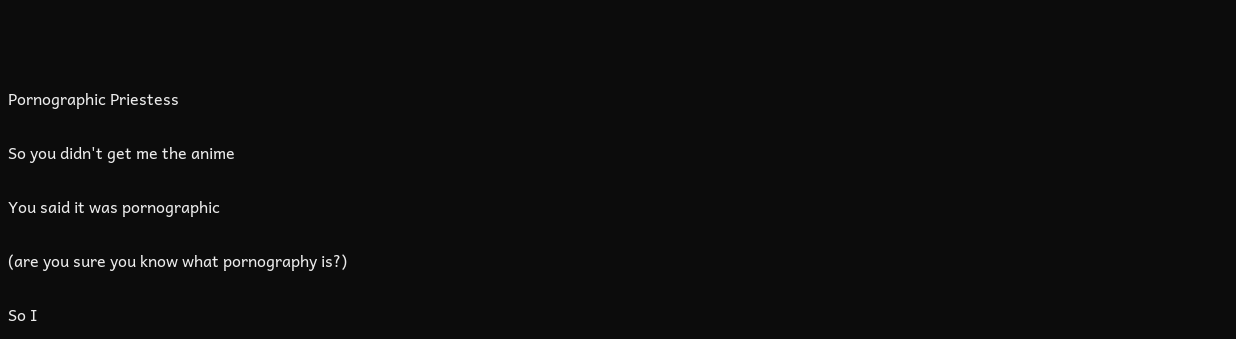Pornographic Priestess

So you didn't get me the anime

You said it was pornographic

(are you sure you know what pornography is?)

So I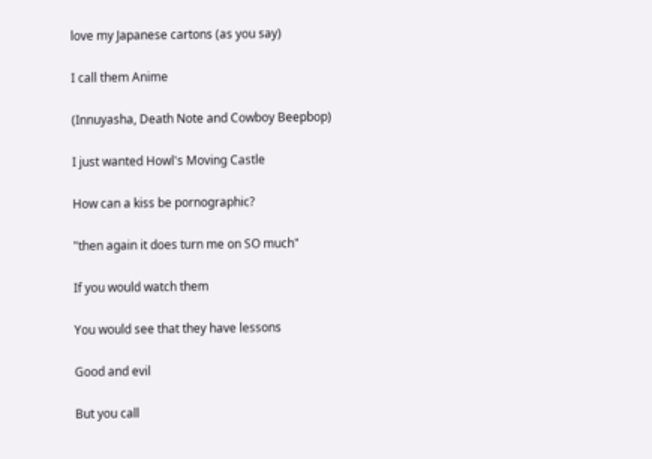love my Japanese cartons (as you say)

I call them Anime

(Innuyasha, Death Note and Cowboy Beepbop)

I just wanted Howl's Moving Castle

How can a kiss be pornographic?

"then again it does turn me on SO much"

If you would watch them

You would see that they have lessons

Good and evil

But you call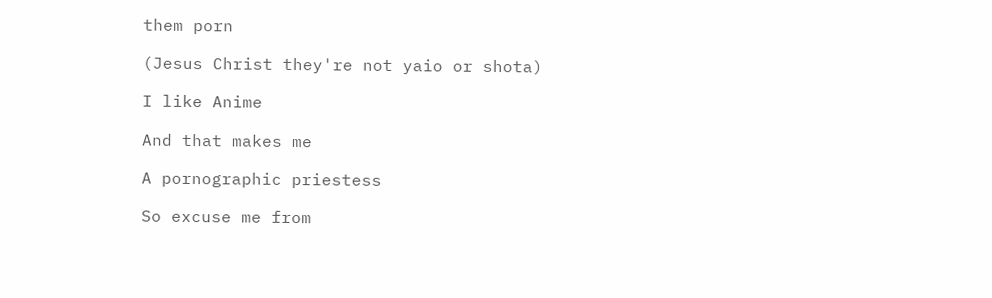them porn

(Jesus Christ they're not yaio or shota)

I like Anime

And that makes me

A pornographic priestess

So excuse me from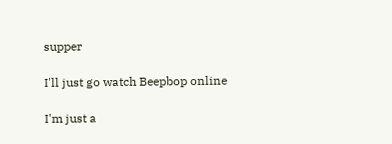supper

I'll just go watch Beepbop online

I'm just a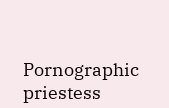Pornographic priestess